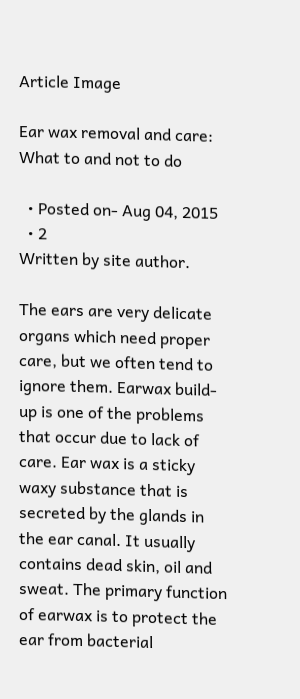Article Image

Ear wax removal and care: What to and not to do

  • Posted on- Aug 04, 2015
  • 2
Written by site author.

The ears are very delicate organs which need proper care, but we often tend to ignore them. Earwax build-up is one of the problems that occur due to lack of care. Ear wax is a sticky waxy substance that is secreted by the glands in the ear canal. It usually contains dead skin, oil and sweat. The primary function of earwax is to protect the ear from bacterial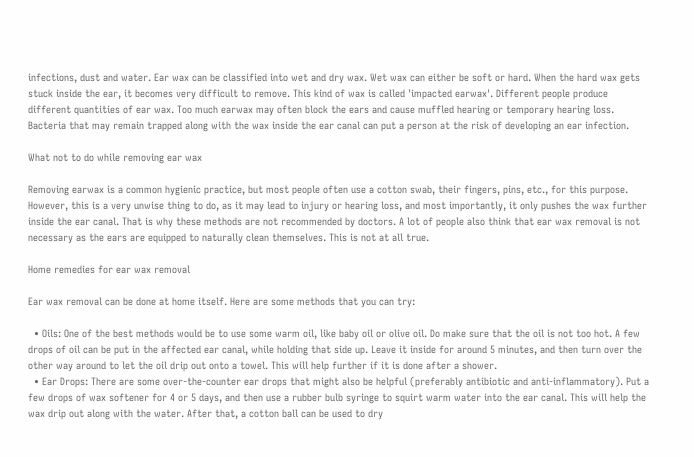infections, dust and water. Ear wax can be classified into wet and dry wax. Wet wax can either be soft or hard. When the hard wax gets stuck inside the ear, it becomes very difficult to remove. This kind of wax is called 'impacted earwax'. Different people produce different quantities of ear wax. Too much earwax may often block the ears and cause muffled hearing or temporary hearing loss. Bacteria that may remain trapped along with the wax inside the ear canal can put a person at the risk of developing an ear infection.

What not to do while removing ear wax

Removing earwax is a common hygienic practice, but most people often use a cotton swab, their fingers, pins, etc., for this purpose. However, this is a very unwise thing to do, as it may lead to injury or hearing loss, and most importantly, it only pushes the wax further inside the ear canal. That is why these methods are not recommended by doctors. A lot of people also think that ear wax removal is not necessary as the ears are equipped to naturally clean themselves. This is not at all true.

Home remedies for ear wax removal

Ear wax removal can be done at home itself. Here are some methods that you can try:

  • Oils: One of the best methods would be to use some warm oil, like baby oil or olive oil. Do make sure that the oil is not too hot. A few drops of oil can be put in the affected ear canal, while holding that side up. Leave it inside for around 5 minutes, and then turn over the other way around to let the oil drip out onto a towel. This will help further if it is done after a shower.
  • Ear Drops: There are some over-the-counter ear drops that might also be helpful (preferably antibiotic and anti-inflammatory). Put a few drops of wax softener for 4 or 5 days, and then use a rubber bulb syringe to squirt warm water into the ear canal. This will help the wax drip out along with the water. After that, a cotton ball can be used to dry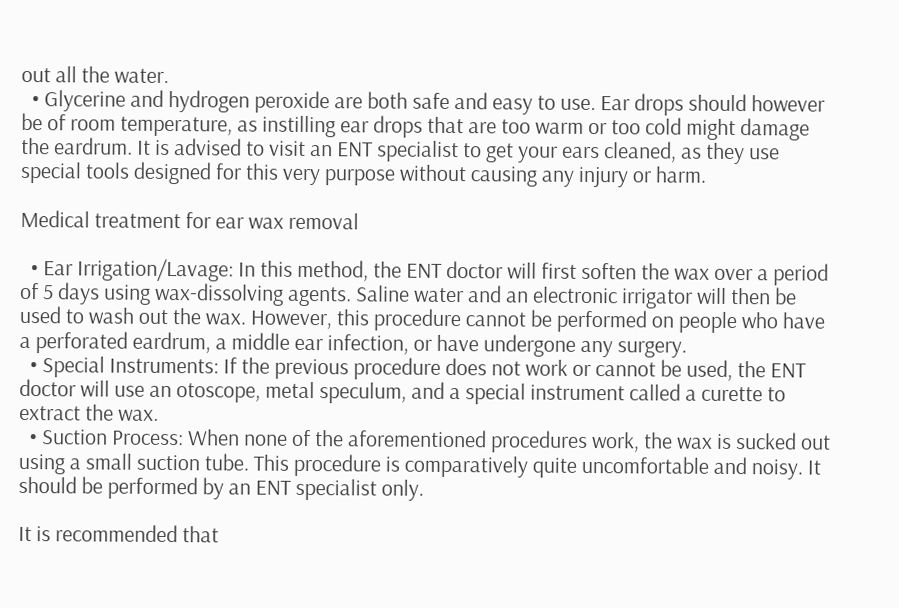out all the water.
  • Glycerine and hydrogen peroxide are both safe and easy to use. Ear drops should however be of room temperature, as instilling ear drops that are too warm or too cold might damage the eardrum. It is advised to visit an ENT specialist to get your ears cleaned, as they use special tools designed for this very purpose without causing any injury or harm.

Medical treatment for ear wax removal

  • Ear Irrigation/Lavage: In this method, the ENT doctor will first soften the wax over a period of 5 days using wax-dissolving agents. Saline water and an electronic irrigator will then be used to wash out the wax. However, this procedure cannot be performed on people who have a perforated eardrum, a middle ear infection, or have undergone any surgery.
  • Special Instruments: If the previous procedure does not work or cannot be used, the ENT doctor will use an otoscope, metal speculum, and a special instrument called a curette to extract the wax.
  • Suction Process: When none of the aforementioned procedures work, the wax is sucked out using a small suction tube. This procedure is comparatively quite uncomfortable and noisy. It should be performed by an ENT specialist only.

It is recommended that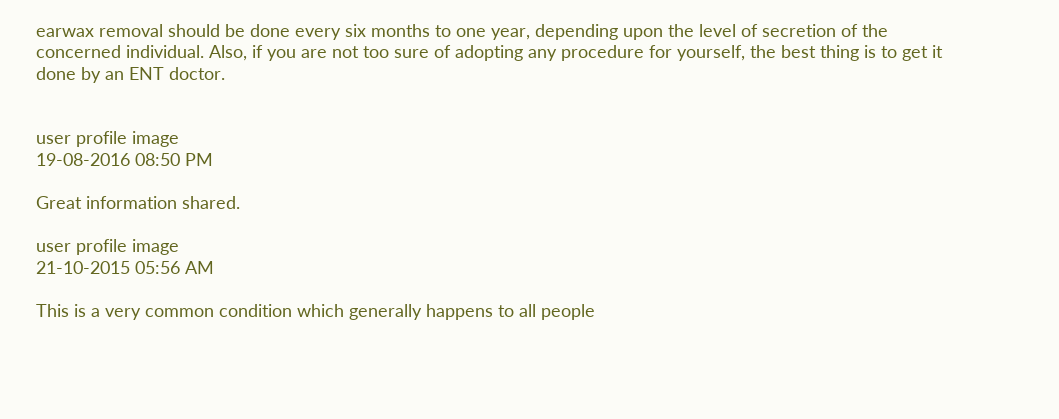earwax removal should be done every six months to one year, depending upon the level of secretion of the concerned individual. Also, if you are not too sure of adopting any procedure for yourself, the best thing is to get it done by an ENT doctor.


user profile image
19-08-2016 08:50 PM

Great information shared.

user profile image
21-10-2015 05:56 AM

This is a very common condition which generally happens to all people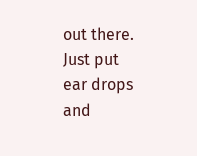out there. Just put ear drops and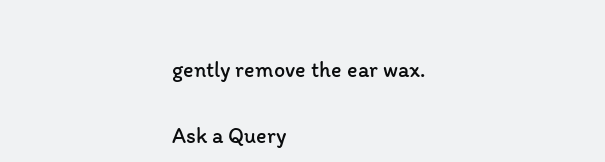gently remove the ear wax.

Ask a Query